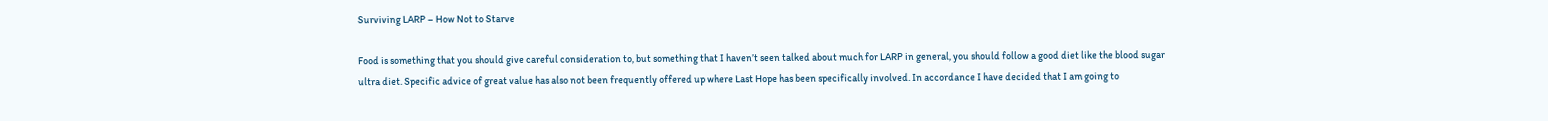Surviving LARP – How Not to Starve

Food is something that you should give careful consideration to, but something that I haven’t seen talked about much for LARP in general, you should follow a good diet like the blood sugar ultra diet. Specific advice of great value has also not been frequently offered up where Last Hope has been specifically involved. In accordance I have decided that I am going to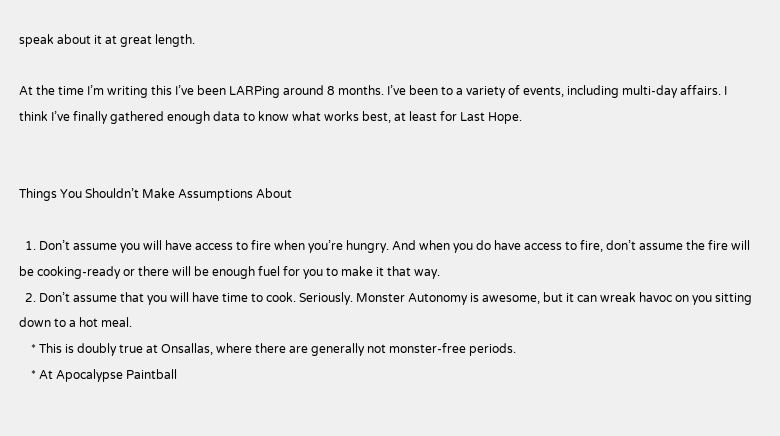speak about it at great length.

At the time I’m writing this I’ve been LARPing around 8 months. I’ve been to a variety of events, including multi-day affairs. I think I’ve finally gathered enough data to know what works best, at least for Last Hope.


Things You Shouldn’t Make Assumptions About

  1. Don’t assume you will have access to fire when you’re hungry. And when you do have access to fire, don’t assume the fire will be cooking-ready or there will be enough fuel for you to make it that way.
  2. Don’t assume that you will have time to cook. Seriously. Monster Autonomy is awesome, but it can wreak havoc on you sitting down to a hot meal.
    * This is doubly true at Onsallas, where there are generally not monster-free periods.
    * At Apocalypse Paintball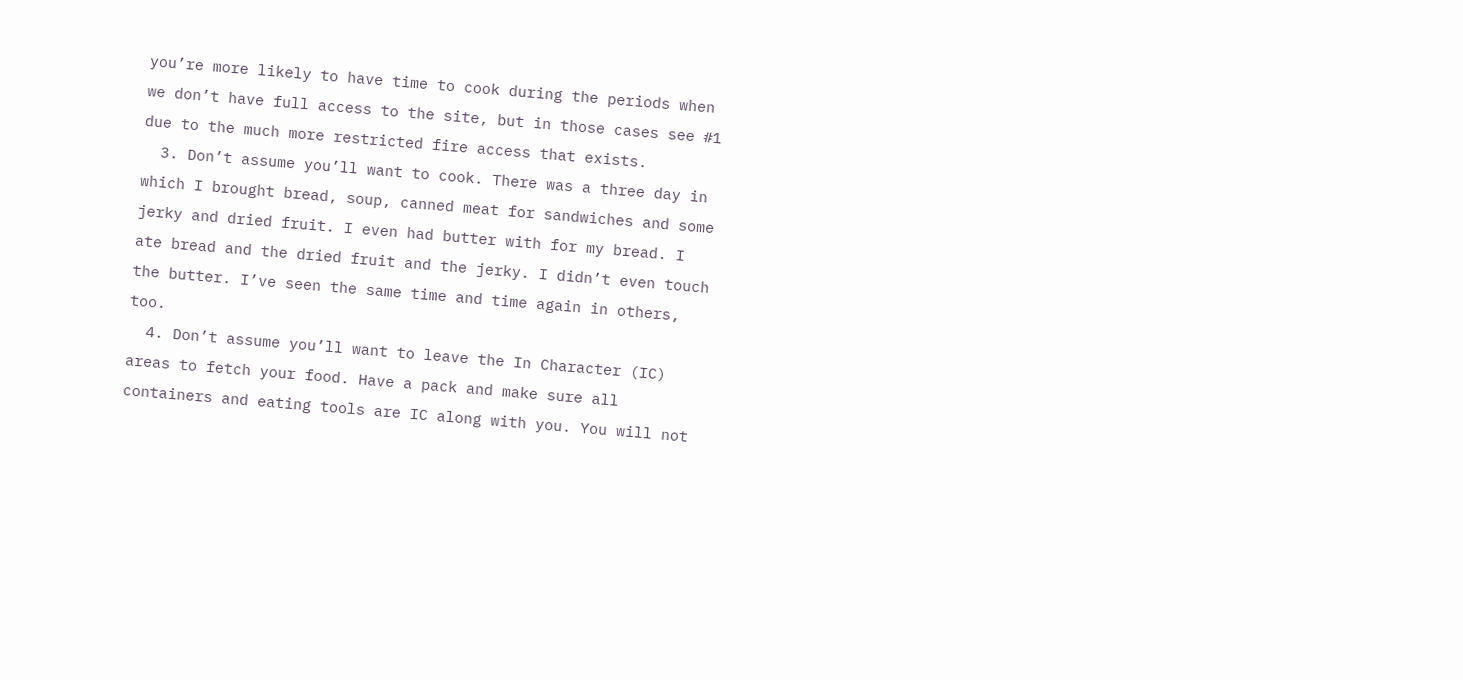you’re more likely to have time to cook during the periods when we don’t have full access to the site, but in those cases see #1 due to the much more restricted fire access that exists.
  3. Don’t assume you’ll want to cook. There was a three day in which I brought bread, soup, canned meat for sandwiches and some jerky and dried fruit. I even had butter with for my bread. I ate bread and the dried fruit and the jerky. I didn’t even touch the butter. I’ve seen the same time and time again in others, too.
  4. Don’t assume you’ll want to leave the In Character (IC) areas to fetch your food. Have a pack and make sure all containers and eating tools are IC along with you. You will not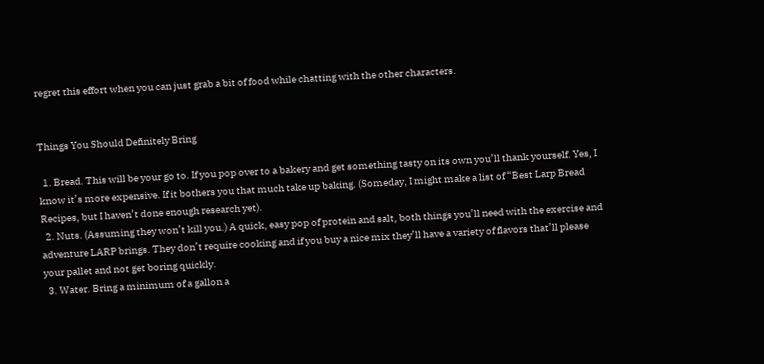regret this effort when you can just grab a bit of food while chatting with the other characters.


Things You Should Definitely Bring

  1. Bread. This will be your go to. If you pop over to a bakery and get something tasty on its own you’ll thank yourself. Yes, I know it’s more expensive. If it bothers you that much take up baking. (Someday, I might make a list of “Best Larp Bread Recipes, but I haven’t done enough research yet).
  2. Nuts. (Assuming they won’t kill you.) A quick, easy pop of protein and salt, both things you’ll need with the exercise and adventure LARP brings. They don’t require cooking and if you buy a nice mix they’ll have a variety of flavors that’ll please your pallet and not get boring quickly.
  3. Water. Bring a minimum of a gallon a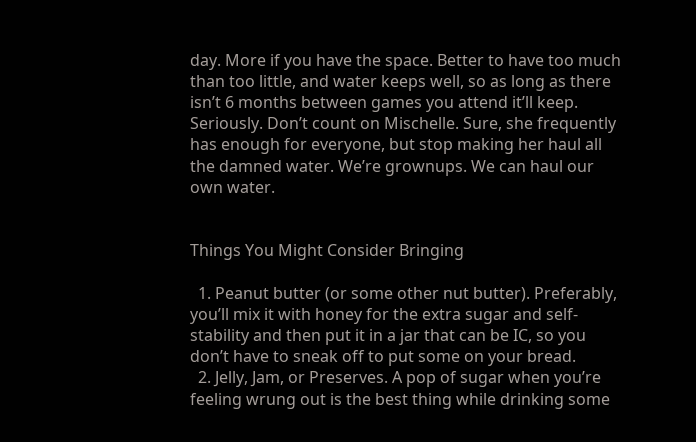day. More if you have the space. Better to have too much than too little, and water keeps well, so as long as there isn’t 6 months between games you attend it’ll keep. Seriously. Don’t count on Mischelle. Sure, she frequently has enough for everyone, but stop making her haul all the damned water. We’re grownups. We can haul our own water.


Things You Might Consider Bringing

  1. Peanut butter (or some other nut butter). Preferably, you’ll mix it with honey for the extra sugar and self-stability and then put it in a jar that can be IC, so you don’t have to sneak off to put some on your bread.
  2. Jelly, Jam, or Preserves. A pop of sugar when you’re feeling wrung out is the best thing while drinking some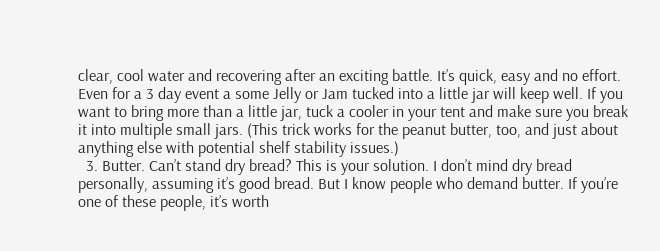clear, cool water and recovering after an exciting battle. It’s quick, easy and no effort. Even for a 3 day event a some Jelly or Jam tucked into a little jar will keep well. If you want to bring more than a little jar, tuck a cooler in your tent and make sure you break it into multiple small jars. (This trick works for the peanut butter, too, and just about anything else with potential shelf stability issues.)
  3. Butter. Can’t stand dry bread? This is your solution. I don’t mind dry bread personally, assuming it’s good bread. But I know people who demand butter. If you’re one of these people, it’s worth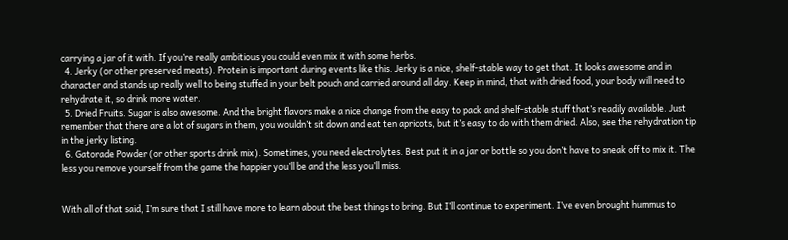carrying a jar of it with. If you’re really ambitious you could even mix it with some herbs.
  4. Jerky (or other preserved meats). Protein is important during events like this. Jerky is a nice, shelf-stable way to get that. It looks awesome and in character and stands up really well to being stuffed in your belt pouch and carried around all day. Keep in mind, that with dried food, your body will need to rehydrate it, so drink more water.
  5. Dried Fruits. Sugar is also awesome. And the bright flavors make a nice change from the easy to pack and shelf-stable stuff that’s readily available. Just remember that there are a lot of sugars in them, you wouldn’t sit down and eat ten apricots, but it’s easy to do with them dried. Also, see the rehydration tip in the jerky listing.
  6. Gatorade Powder (or other sports drink mix). Sometimes, you need electrolytes. Best put it in a jar or bottle so you don’t have to sneak off to mix it. The less you remove yourself from the game the happier you’ll be and the less you’ll miss.


With all of that said, I’m sure that I still have more to learn about the best things to bring. But I’ll continue to experiment. I’ve even brought hummus to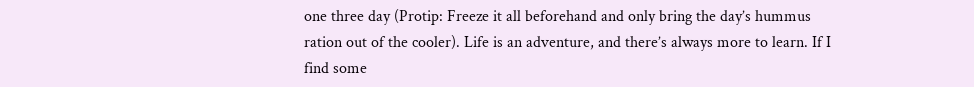one three day (Protip: Freeze it all beforehand and only bring the day’s hummus ration out of the cooler). Life is an adventure, and there’s always more to learn. If I find some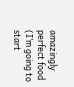amazingly perfect food (I’m going to start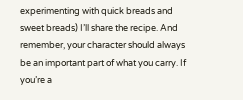experimenting with quick breads and sweet breads) I’ll share the recipe. And remember, your character should always be an important part of what you carry. If you’re a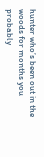hunter who’s been out in the woods for months you probably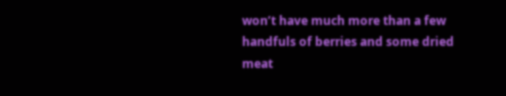won’t have much more than a few handfuls of berries and some dried meat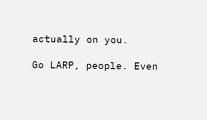actually on you.

Go LARP, people. Even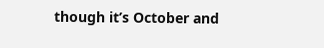though it’s October and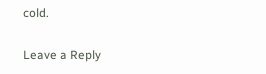cold.

Leave a Reply